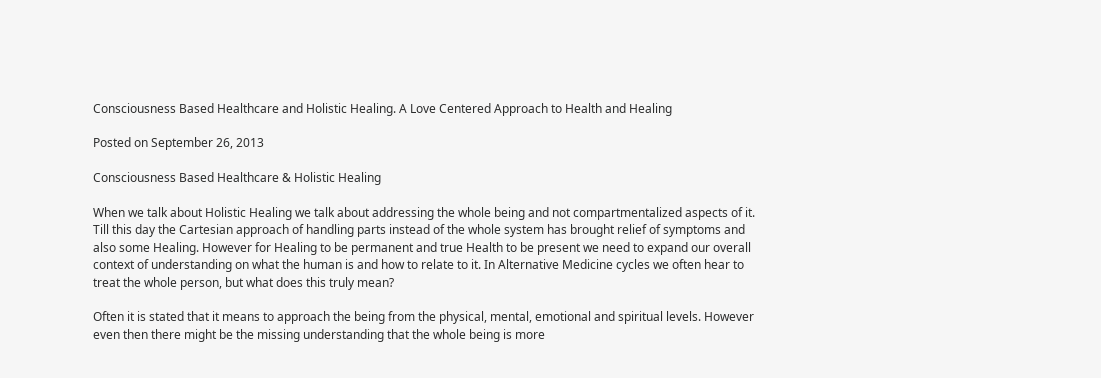Consciousness Based Healthcare and Holistic Healing. A Love Centered Approach to Health and Healing

Posted on September 26, 2013

Consciousness Based Healthcare & Holistic Healing

When we talk about Holistic Healing we talk about addressing the whole being and not compartmentalized aspects of it. Till this day the Cartesian approach of handling parts instead of the whole system has brought relief of symptoms and also some Healing. However for Healing to be permanent and true Health to be present we need to expand our overall context of understanding on what the human is and how to relate to it. In Alternative Medicine cycles we often hear to treat the whole person, but what does this truly mean?

Often it is stated that it means to approach the being from the physical, mental, emotional and spiritual levels. However even then there might be the missing understanding that the whole being is more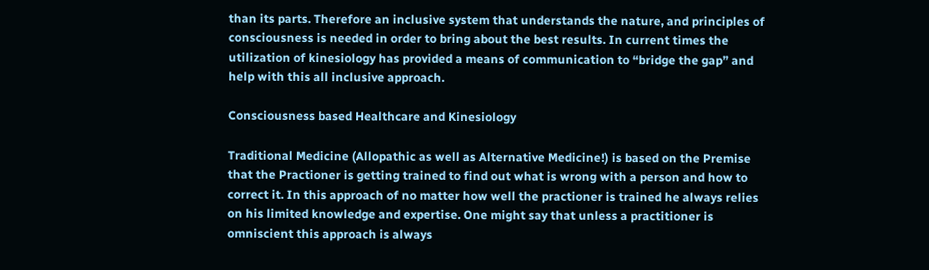than its parts. Therefore an inclusive system that understands the nature, and principles of consciousness is needed in order to bring about the best results. In current times the utilization of kinesiology has provided a means of communication to “bridge the gap” and help with this all inclusive approach.

Consciousness based Healthcare and Kinesiology

Traditional Medicine (Allopathic as well as Alternative Medicine!) is based on the Premise that the Practioner is getting trained to find out what is wrong with a person and how to correct it. In this approach of no matter how well the practioner is trained he always relies on his limited knowledge and expertise. One might say that unless a practitioner is omniscient this approach is always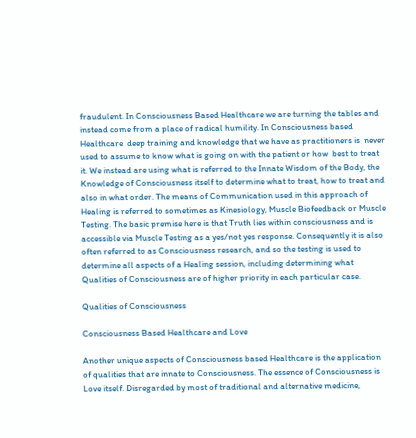fraudulent. In Consciousness Based Healthcare we are turning the tables and instead come from a place of radical humility. In Consciousness based Healthcare  deep training and knowledge that we have as practitioners is  never used to assume to know what is going on with the patient or how  best to treat it. We instead are using what is referred to the Innate Wisdom of the Body, the Knowledge of Consciousness itself to determine what to treat, how to treat and also in what order. The means of Communication used in this approach of Healing is referred to sometimes as Kinesiology, Muscle Biofeedback or Muscle Testing. The basic premise here is that Truth lies within consciousness and is accessible via Muscle Testing as a yes/not yes response. Consequently it is also often referred to as Consciousness research, and so the testing is used to determine all aspects of a Healing session, including determining what Qualities of Consciousness are of higher priority in each particular case.

Qualities of Consciousness

Consciousness Based Healthcare and Love

Another unique aspects of Consciousness based Healthcare is the application of qualities that are innate to Consciousness. The essence of Consciousness is Love itself. Disregarded by most of traditional and alternative medicine,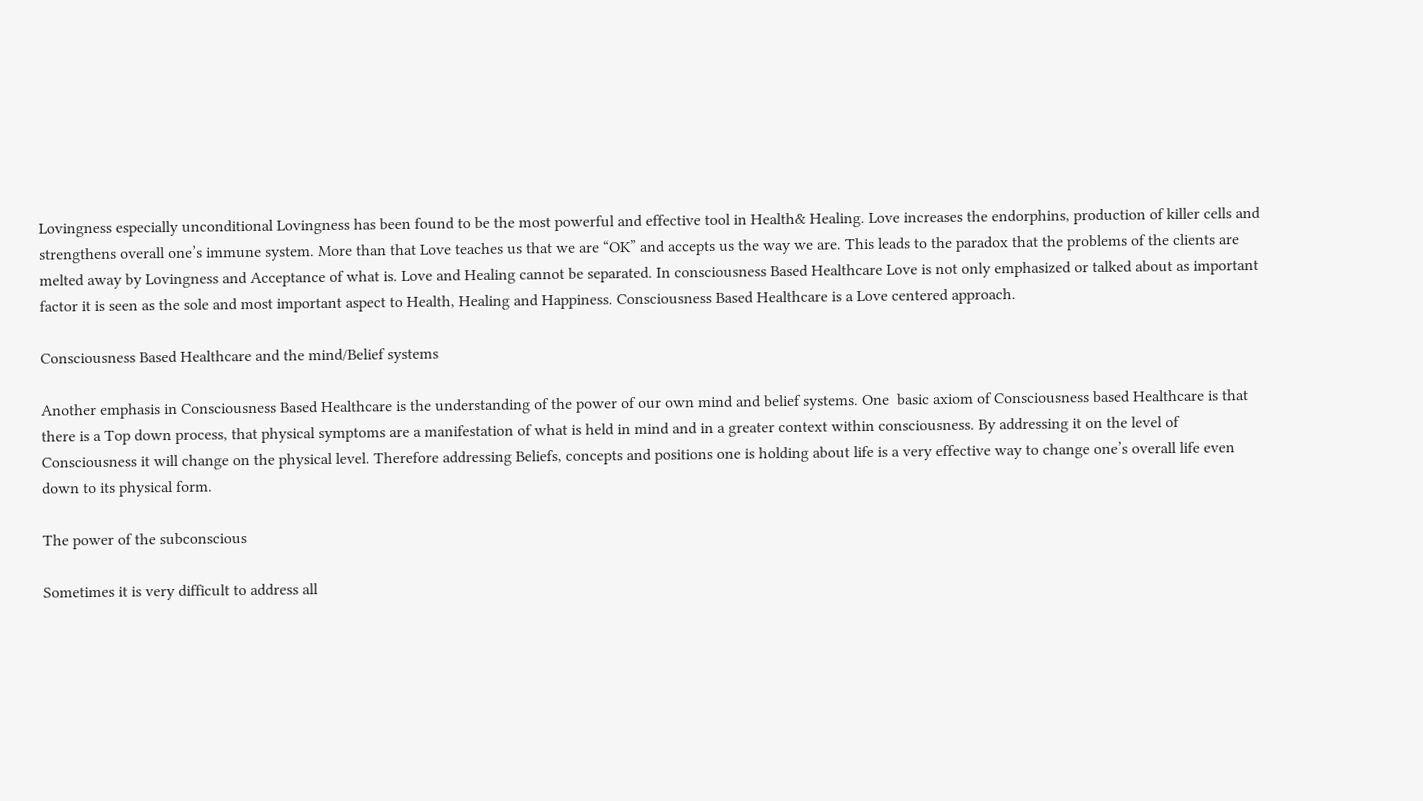Lovingness especially unconditional Lovingness has been found to be the most powerful and effective tool in Health& Healing. Love increases the endorphins, production of killer cells and strengthens overall one’s immune system. More than that Love teaches us that we are “OK” and accepts us the way we are. This leads to the paradox that the problems of the clients are melted away by Lovingness and Acceptance of what is. Love and Healing cannot be separated. In consciousness Based Healthcare Love is not only emphasized or talked about as important factor it is seen as the sole and most important aspect to Health, Healing and Happiness. Consciousness Based Healthcare is a Love centered approach.

Consciousness Based Healthcare and the mind/Belief systems

Another emphasis in Consciousness Based Healthcare is the understanding of the power of our own mind and belief systems. One  basic axiom of Consciousness based Healthcare is that there is a Top down process, that physical symptoms are a manifestation of what is held in mind and in a greater context within consciousness. By addressing it on the level of Consciousness it will change on the physical level. Therefore addressing Beliefs, concepts and positions one is holding about life is a very effective way to change one’s overall life even down to its physical form.

The power of the subconscious

Sometimes it is very difficult to address all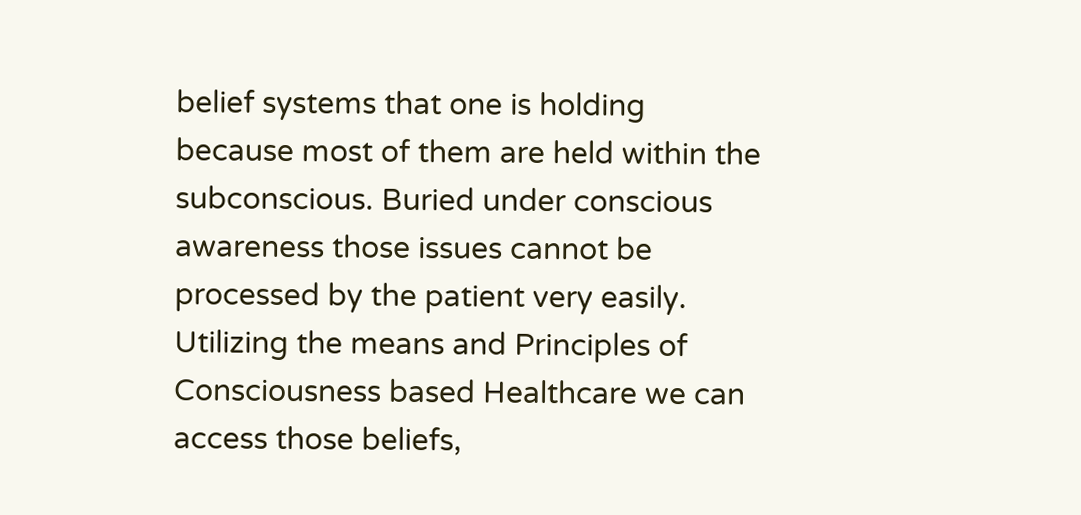belief systems that one is holding because most of them are held within the subconscious. Buried under conscious awareness those issues cannot be processed by the patient very easily. Utilizing the means and Principles of Consciousness based Healthcare we can access those beliefs,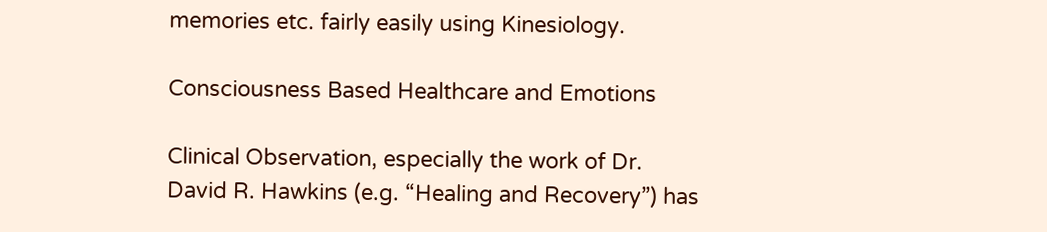memories etc. fairly easily using Kinesiology.

Consciousness Based Healthcare and Emotions

Clinical Observation, especially the work of Dr. David R. Hawkins (e.g. “Healing and Recovery”) has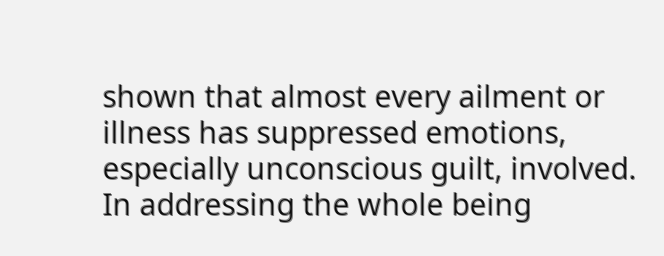shown that almost every ailment or illness has suppressed emotions, especially unconscious guilt, involved. In addressing the whole being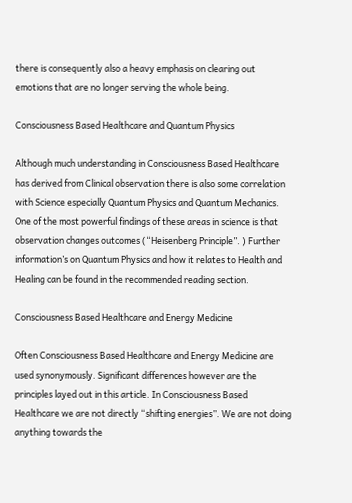there is consequently also a heavy emphasis on clearing out emotions that are no longer serving the whole being.

Consciousness Based Healthcare and Quantum Physics

Although much understanding in Consciousness Based Healthcare has derived from Clinical observation there is also some correlation with Science especially Quantum Physics and Quantum Mechanics. One of the most powerful findings of these areas in science is that observation changes outcomes (“Heisenberg Principle”. ) Further information’s on Quantum Physics and how it relates to Health and Healing can be found in the recommended reading section.

Consciousness Based Healthcare and Energy Medicine

Often Consciousness Based Healthcare and Energy Medicine are used synonymously. Significant differences however are the principles layed out in this article. In Consciousness Based Healthcare we are not directly “shifting energies”. We are not doing anything towards the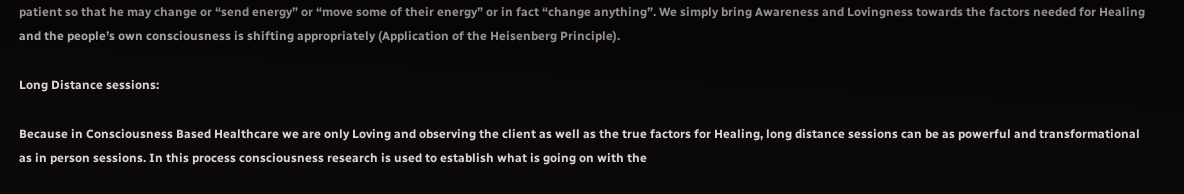patient so that he may change or “send energy” or “move some of their energy” or in fact “change anything”. We simply bring Awareness and Lovingness towards the factors needed for Healing and the people’s own consciousness is shifting appropriately (Application of the Heisenberg Principle).

Long Distance sessions:

Because in Consciousness Based Healthcare we are only Loving and observing the client as well as the true factors for Healing, long distance sessions can be as powerful and transformational as in person sessions. In this process consciousness research is used to establish what is going on with the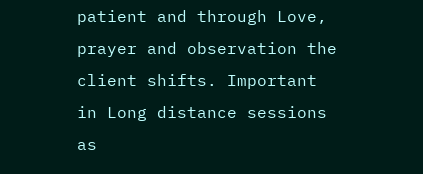patient and through Love, prayer and observation the client shifts. Important in Long distance sessions as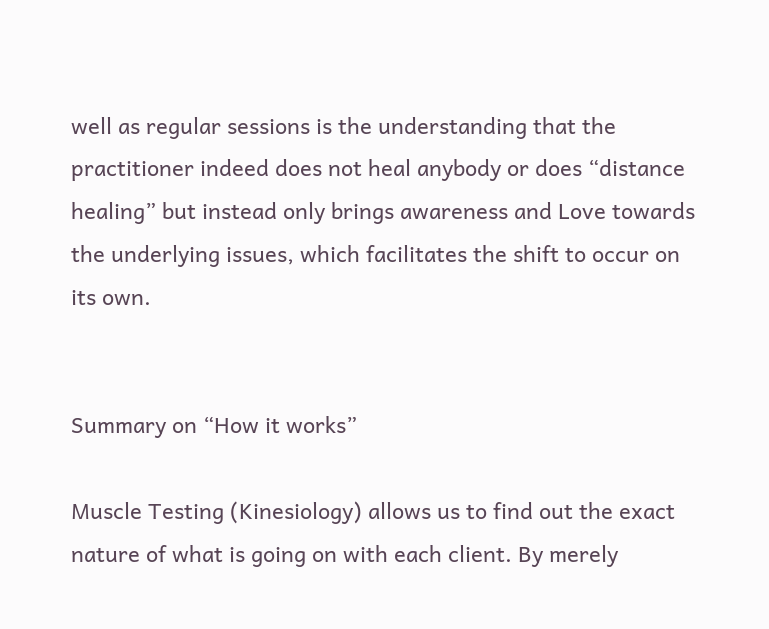well as regular sessions is the understanding that the practitioner indeed does not heal anybody or does “distance healing” but instead only brings awareness and Love towards the underlying issues, which facilitates the shift to occur on its own.


Summary on “How it works”

Muscle Testing (Kinesiology) allows us to find out the exact nature of what is going on with each client. By merely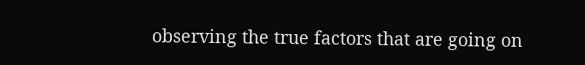observing the true factors that are going on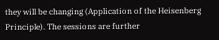they will be changing (Application of the Heisenberg Principle). The sessions are further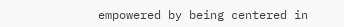empowered by being centered in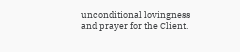unconditional lovingness and prayer for the Client.